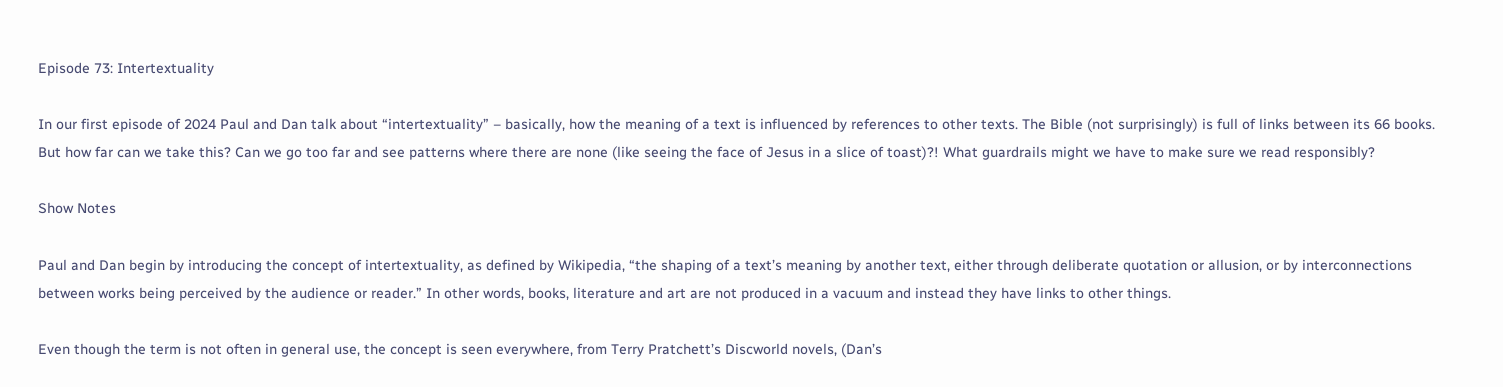Episode 73: Intertextuality

In our first episode of 2024 Paul and Dan talk about “intertextuality” – basically, how the meaning of a text is influenced by references to other texts. The Bible (not surprisingly) is full of links between its 66 books. But how far can we take this? Can we go too far and see patterns where there are none (like seeing the face of Jesus in a slice of toast)?! What guardrails might we have to make sure we read responsibly?

Show Notes

Paul and Dan begin by introducing the concept of intertextuality, as defined by Wikipedia, “the shaping of a text’s meaning by another text, either through deliberate quotation or allusion, or by interconnections between works being perceived by the audience or reader.” In other words, books, literature and art are not produced in a vacuum and instead they have links to other things.

Even though the term is not often in general use, the concept is seen everywhere, from Terry Pratchett’s Discworld novels, (Dan’s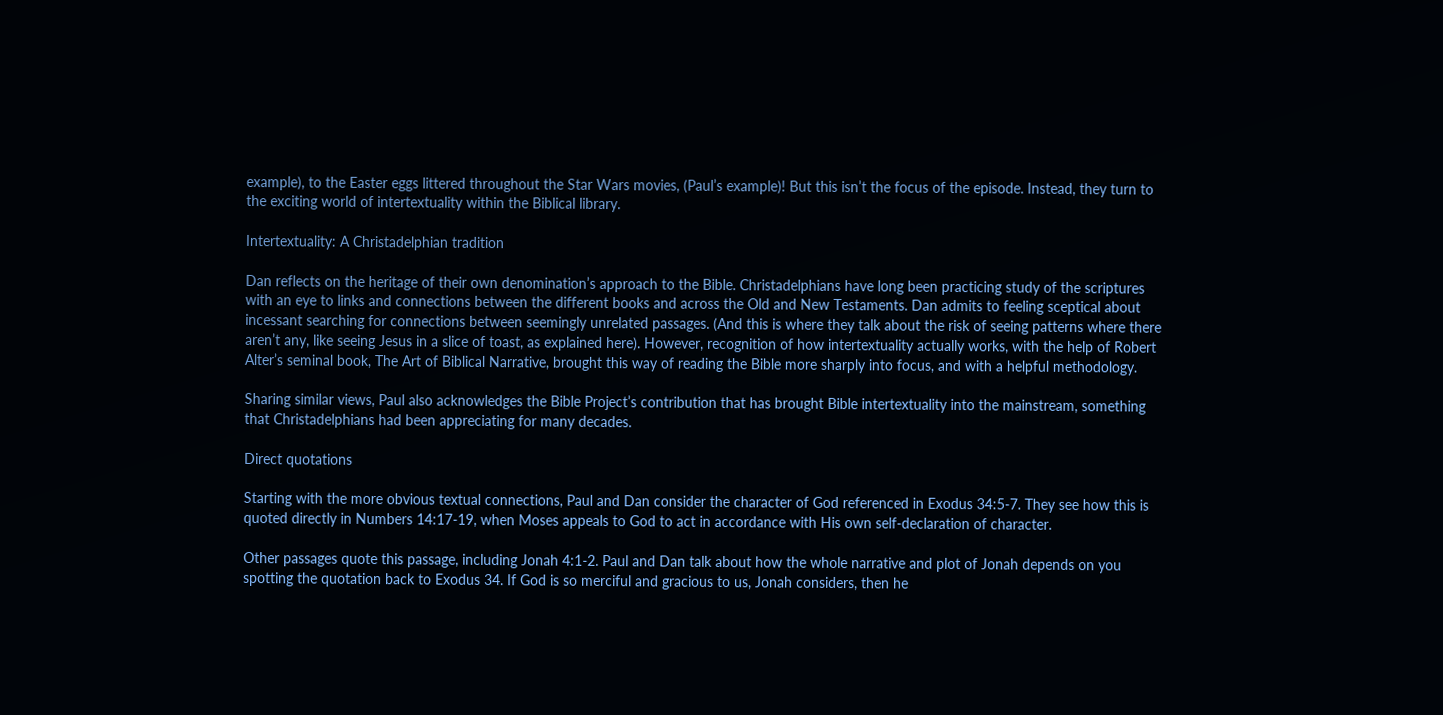example), to the Easter eggs littered throughout the Star Wars movies, (Paul’s example)! But this isn’t the focus of the episode. Instead, they turn to the exciting world of intertextuality within the Biblical library.

Intertextuality: A Christadelphian tradition

Dan reflects on the heritage of their own denomination’s approach to the Bible. Christadelphians have long been practicing study of the scriptures with an eye to links and connections between the different books and across the Old and New Testaments. Dan admits to feeling sceptical about incessant searching for connections between seemingly unrelated passages. (And this is where they talk about the risk of seeing patterns where there aren’t any, like seeing Jesus in a slice of toast, as explained here). However, recognition of how intertextuality actually works, with the help of Robert Alter’s seminal book, The Art of Biblical Narrative, brought this way of reading the Bible more sharply into focus, and with a helpful methodology.

Sharing similar views, Paul also acknowledges the Bible Project’s contribution that has brought Bible intertextuality into the mainstream, something that Christadelphians had been appreciating for many decades.

Direct quotations

Starting with the more obvious textual connections, Paul and Dan consider the character of God referenced in Exodus 34:5-7. They see how this is quoted directly in Numbers 14:17-19, when Moses appeals to God to act in accordance with His own self-declaration of character.

Other passages quote this passage, including Jonah 4:1-2. Paul and Dan talk about how the whole narrative and plot of Jonah depends on you spotting the quotation back to Exodus 34. If God is so merciful and gracious to us, Jonah considers, then he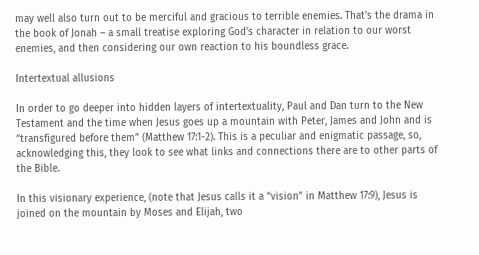may well also turn out to be merciful and gracious to terrible enemies. That’s the drama in the book of Jonah – a small treatise exploring God’s character in relation to our worst enemies, and then considering our own reaction to his boundless grace.

Intertextual allusions

In order to go deeper into hidden layers of intertextuality, Paul and Dan turn to the New Testament and the time when Jesus goes up a mountain with Peter, James and John and is “transfigured before them” (Matthew 17:1-2). This is a peculiar and enigmatic passage, so, acknowledging this, they look to see what links and connections there are to other parts of the Bible.

In this visionary experience, (note that Jesus calls it a “vision” in Matthew 17:9), Jesus is joined on the mountain by Moses and Elijah, two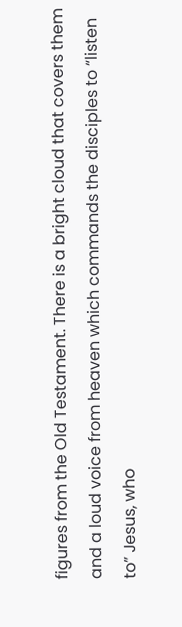figures from the Old Testament. There is a bright cloud that covers them and a loud voice from heaven which commands the disciples to “listen to” Jesus, who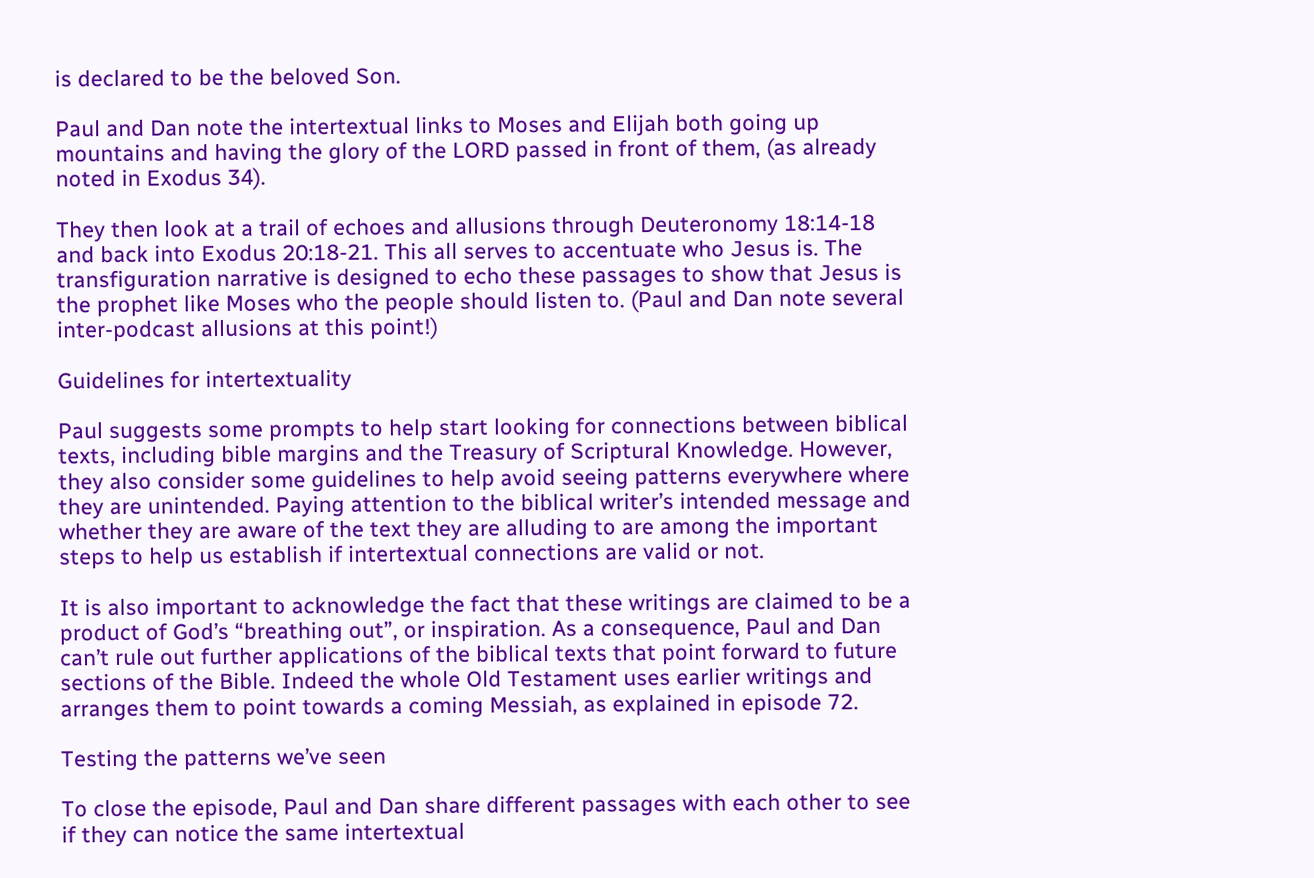is declared to be the beloved Son.

Paul and Dan note the intertextual links to Moses and Elijah both going up mountains and having the glory of the LORD passed in front of them, (as already noted in Exodus 34).

They then look at a trail of echoes and allusions through Deuteronomy 18:14-18 and back into Exodus 20:18-21. This all serves to accentuate who Jesus is. The transfiguration narrative is designed to echo these passages to show that Jesus is the prophet like Moses who the people should listen to. (Paul and Dan note several inter-podcast allusions at this point!)

Guidelines for intertextuality

Paul suggests some prompts to help start looking for connections between biblical texts, including bible margins and the Treasury of Scriptural Knowledge. However, they also consider some guidelines to help avoid seeing patterns everywhere where they are unintended. Paying attention to the biblical writer’s intended message and whether they are aware of the text they are alluding to are among the important steps to help us establish if intertextual connections are valid or not.

It is also important to acknowledge the fact that these writings are claimed to be a product of God’s “breathing out”, or inspiration. As a consequence, Paul and Dan can’t rule out further applications of the biblical texts that point forward to future sections of the Bible. Indeed the whole Old Testament uses earlier writings and arranges them to point towards a coming Messiah, as explained in episode 72.

Testing the patterns we’ve seen

To close the episode, Paul and Dan share different passages with each other to see if they can notice the same intertextual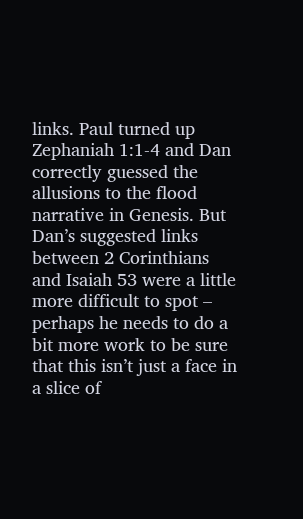links. Paul turned up Zephaniah 1:1-4 and Dan correctly guessed the allusions to the flood narrative in Genesis. But Dan’s suggested links between 2 Corinthians and Isaiah 53 were a little more difficult to spot – perhaps he needs to do a bit more work to be sure that this isn’t just a face in a slice of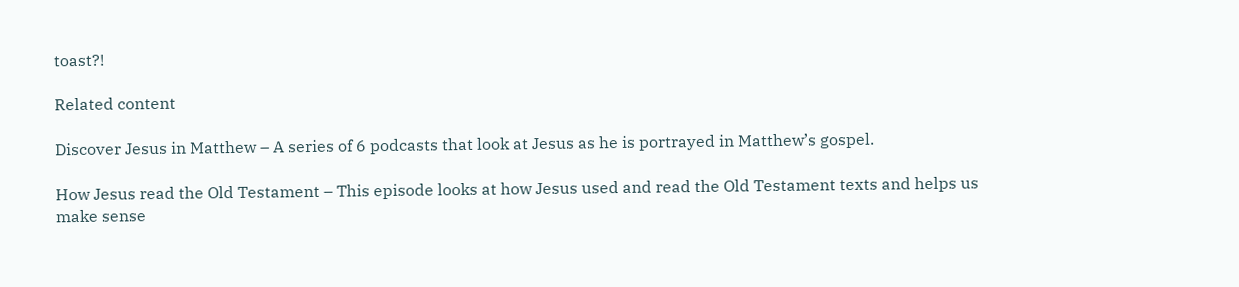toast?!

Related content

Discover Jesus in Matthew – A series of 6 podcasts that look at Jesus as he is portrayed in Matthew’s gospel.

How Jesus read the Old Testament – This episode looks at how Jesus used and read the Old Testament texts and helps us make sense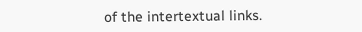of the intertextual links.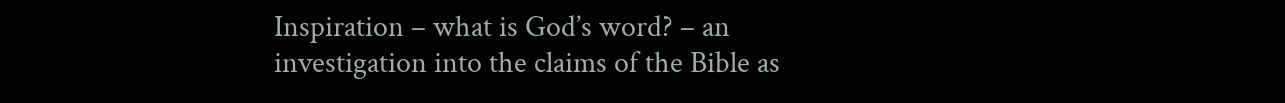Inspiration – what is God’s word? – an investigation into the claims of the Bible as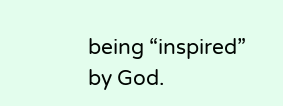being “inspired” by God.